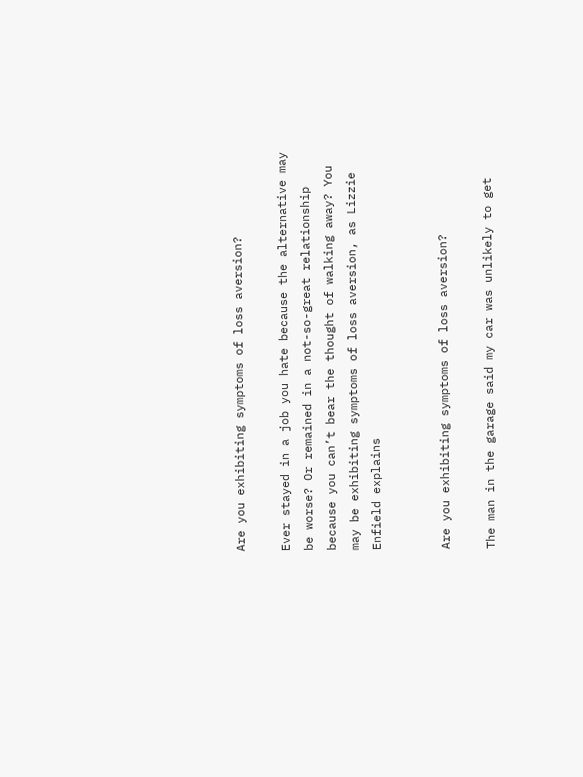Are you exhibiting symptoms of loss aversion?

Ever stayed in a job you hate because the alternative may be worse? Or remained in a not-so-great relationship because you can’t bear the thought of walking away? You may be exhibiting symptoms of loss aversion, as Lizzie Enfield explains


Are you exhibiting symptoms of loss aversion?

The man in the garage said my car was unlikely to get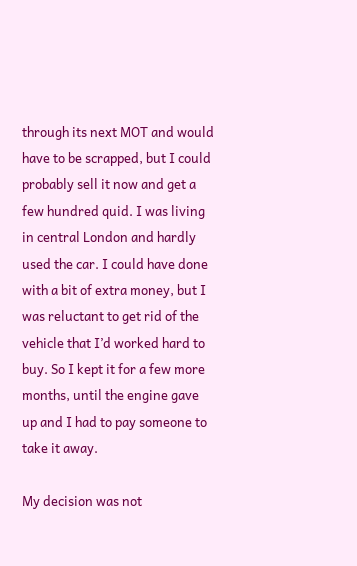through its next MOT and would have to be scrapped, but I could probably sell it now and get a few hundred quid. I was living in central London and hardly used the car. I could have done with a bit of extra money, but I was reluctant to get rid of the vehicle that I’d worked hard to buy. So I kept it for a few more months, until the engine gave up and I had to pay someone to take it away.

My decision was not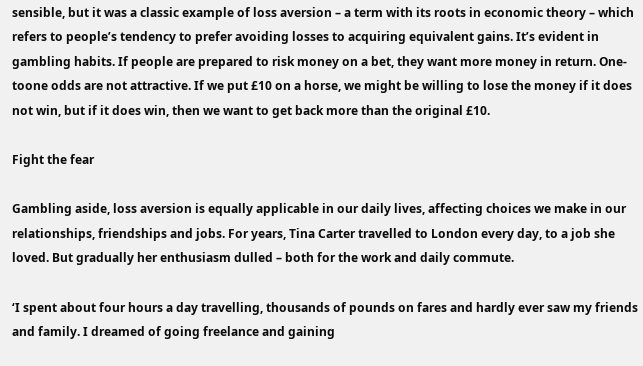sensible, but it was a classic example of loss aversion – a term with its roots in economic theory – which refers to people’s tendency to prefer avoiding losses to acquiring equivalent gains. It’s evident in gambling habits. If people are prepared to risk money on a bet, they want more money in return. One-toone odds are not attractive. If we put £10 on a horse, we might be willing to lose the money if it does not win, but if it does win, then we want to get back more than the original £10.

Fight the fear

Gambling aside, loss aversion is equally applicable in our daily lives, affecting choices we make in our relationships, friendships and jobs. For years, Tina Carter travelled to London every day, to a job she loved. But gradually her enthusiasm dulled – both for the work and daily commute.

‘I spent about four hours a day travelling, thousands of pounds on fares and hardly ever saw my friends and family. I dreamed of going freelance and gaining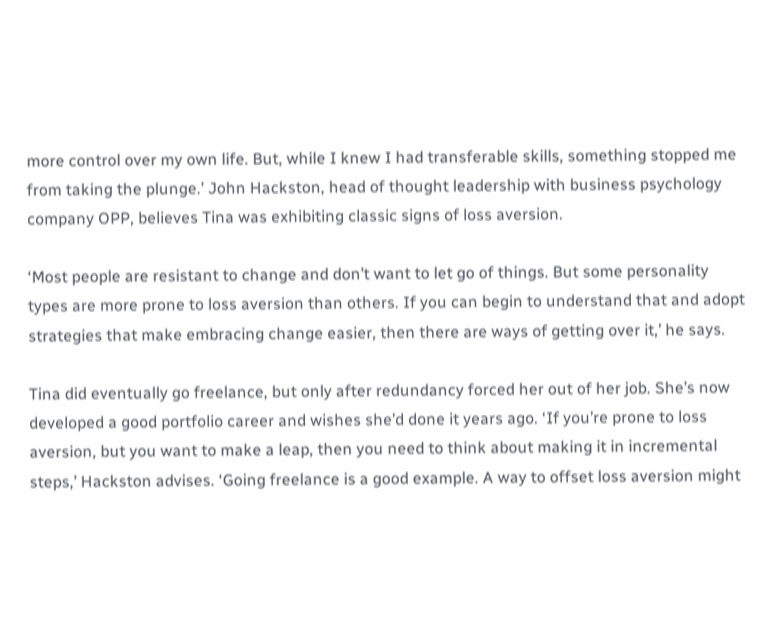more control over my own life. But, while I knew I had transferable skills, something stopped me from taking the plunge.’ John Hackston, head of thought leadership with business psychology company OPP, believes Tina was exhibiting classic signs of loss aversion.

‘Most people are resistant to change and don’t want to let go of things. But some personality types are more prone to loss aversion than others. If you can begin to understand that and adopt strategies that make embracing change easier, then there are ways of getting over it,’ he says.

Tina did eventually go freelance, but only after redundancy forced her out of her job. She’s now developed a good portfolio career and wishes she’d done it years ago. ‘If you’re prone to loss aversion, but you want to make a leap, then you need to think about making it in incremental steps,’ Hackston advises. ‘Going freelance is a good example. A way to offset loss aversion might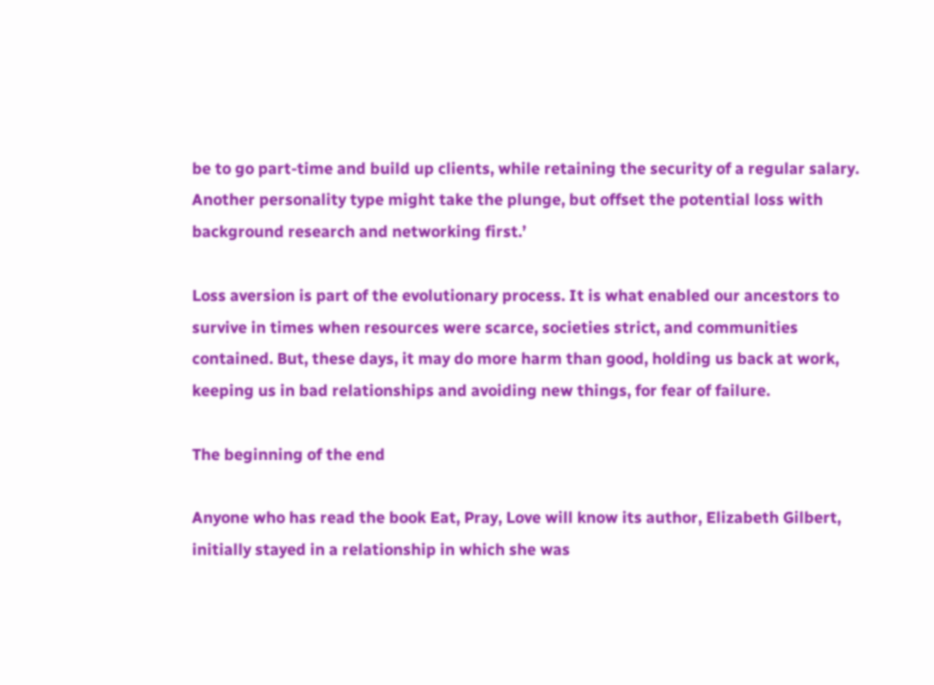be to go part-time and build up clients, while retaining the security of a regular salary. Another personality type might take the plunge, but offset the potential loss with background research and networking first.’

Loss aversion is part of the evolutionary process. It is what enabled our ancestors to survive in times when resources were scarce, societies strict, and communities contained. But, these days, it may do more harm than good, holding us back at work, keeping us in bad relationships and avoiding new things, for fear of failure.

The beginning of the end

Anyone who has read the book Eat, Pray, Love will know its author, Elizabeth Gilbert, initially stayed in a relationship in which she was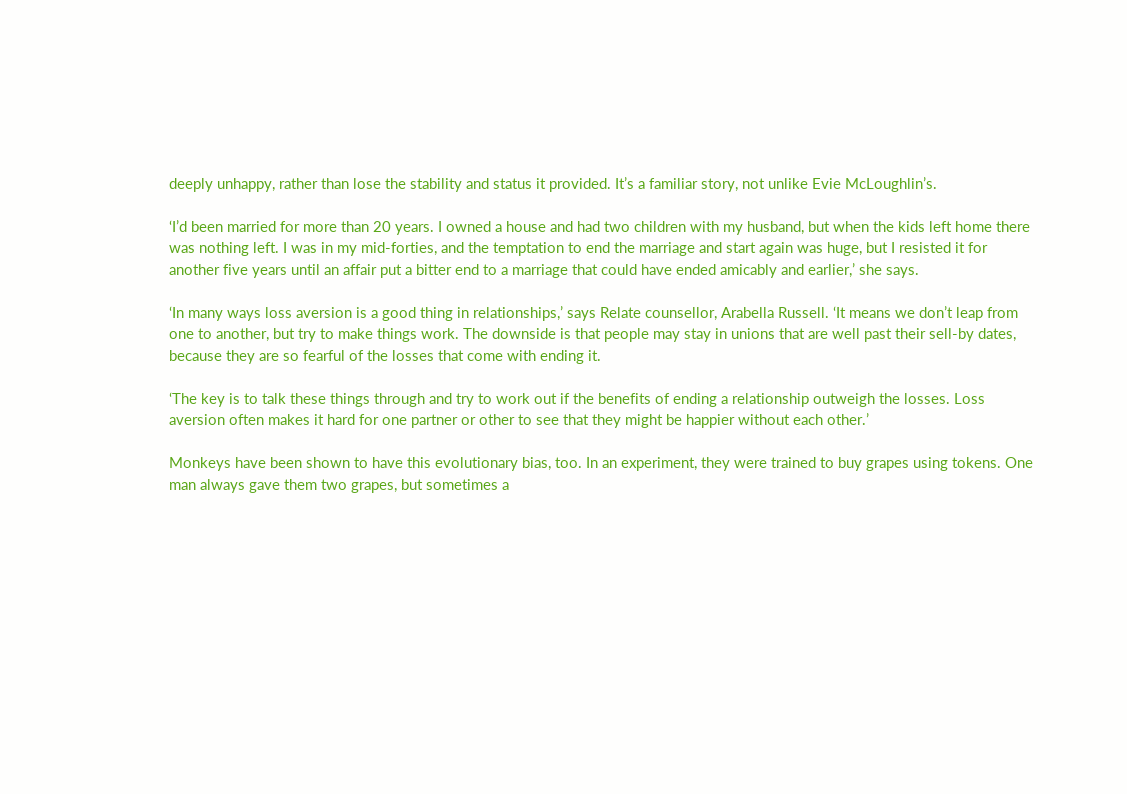deeply unhappy, rather than lose the stability and status it provided. It’s a familiar story, not unlike Evie McLoughlin’s.

‘I’d been married for more than 20 years. I owned a house and had two children with my husband, but when the kids left home there was nothing left. I was in my mid-forties, and the temptation to end the marriage and start again was huge, but I resisted it for another five years until an affair put a bitter end to a marriage that could have ended amicably and earlier,’ she says.

‘In many ways loss aversion is a good thing in relationships,’ says Relate counsellor, Arabella Russell. ‘It means we don’t leap from one to another, but try to make things work. The downside is that people may stay in unions that are well past their sell-by dates, because they are so fearful of the losses that come with ending it.

‘The key is to talk these things through and try to work out if the benefits of ending a relationship outweigh the losses. Loss aversion often makes it hard for one partner or other to see that they might be happier without each other.’

Monkeys have been shown to have this evolutionary bias, too. In an experiment, they were trained to buy grapes using tokens. One man always gave them two grapes, but sometimes a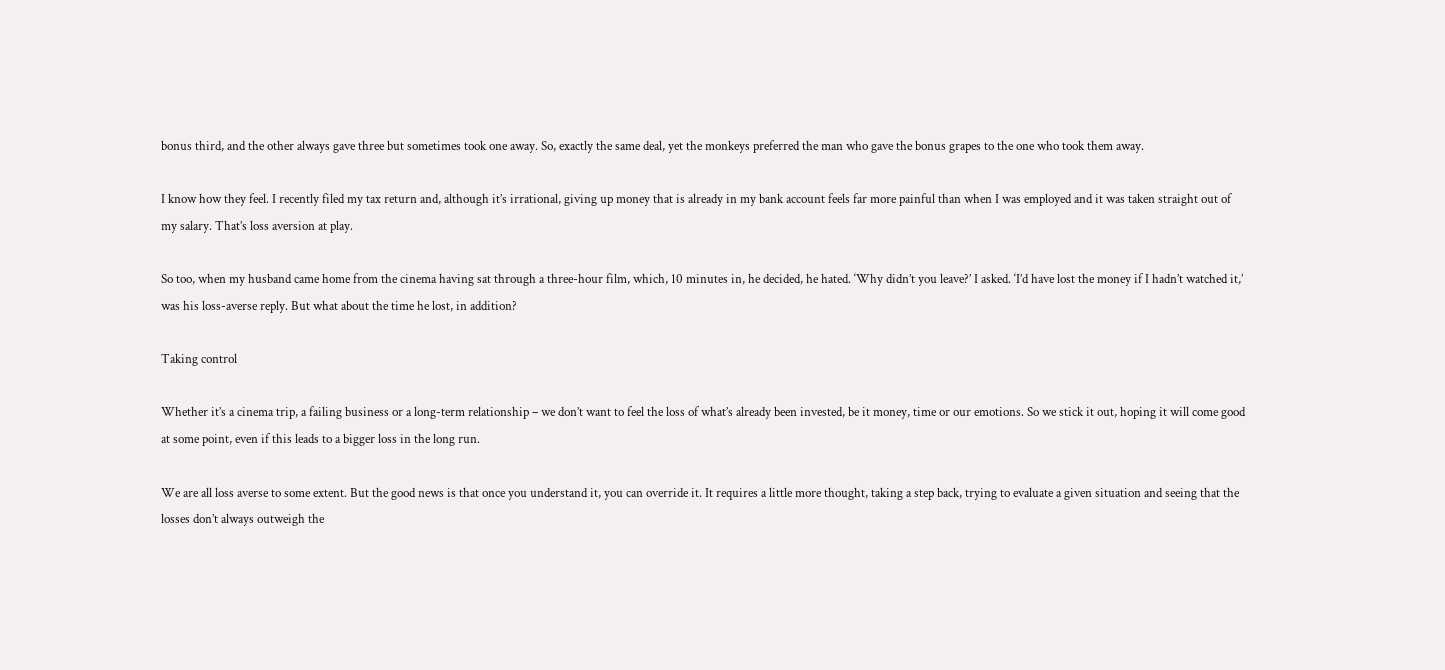bonus third, and the other always gave three but sometimes took one away. So, exactly the same deal, yet the monkeys preferred the man who gave the bonus grapes to the one who took them away.

I know how they feel. I recently filed my tax return and, although it’s irrational, giving up money that is already in my bank account feels far more painful than when I was employed and it was taken straight out of my salary. That’s loss aversion at play.

So too, when my husband came home from the cinema having sat through a three-hour film, which, 10 minutes in, he decided, he hated. ‘Why didn’t you leave?’ I asked. ‘I’d have lost the money if I hadn’t watched it,’ was his loss-averse reply. But what about the time he lost, in addition?

Taking control

Whether it’s a cinema trip, a failing business or a long-term relationship – we don’t want to feel the loss of what’s already been invested, be it money, time or our emotions. So we stick it out, hoping it will come good at some point, even if this leads to a bigger loss in the long run.

We are all loss averse to some extent. But the good news is that once you understand it, you can override it. It requires a little more thought, taking a step back, trying to evaluate a given situation and seeing that the losses don’t always outweigh the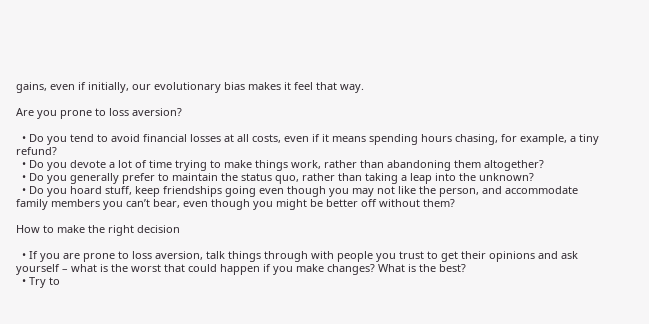gains, even if initially, our evolutionary bias makes it feel that way.

Are you prone to loss aversion?

  • Do you tend to avoid financial losses at all costs, even if it means spending hours chasing, for example, a tiny refund?
  • Do you devote a lot of time trying to make things work, rather than abandoning them altogether?
  • Do you generally prefer to maintain the status quo, rather than taking a leap into the unknown?
  • Do you hoard stuff, keep friendships going even though you may not like the person, and accommodate family members you can’t bear, even though you might be better off without them?

How to make the right decision

  • If you are prone to loss aversion, talk things through with people you trust to get their opinions and ask yourself – what is the worst that could happen if you make changes? What is the best?
  • Try to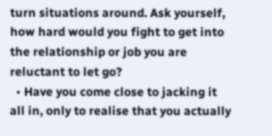turn situations around. Ask yourself, how hard would you fight to get into the relationship or job you are reluctant to let go?
  • Have you come close to jacking it all in, only to realise that you actually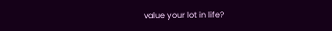value your lot in life?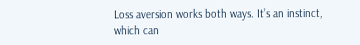Loss aversion works both ways. It’s an instinct, which can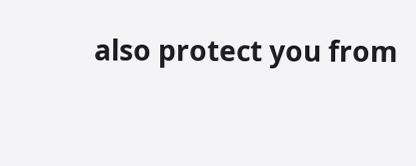also protect you from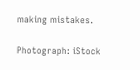making mistakes.

Photograph: iStock